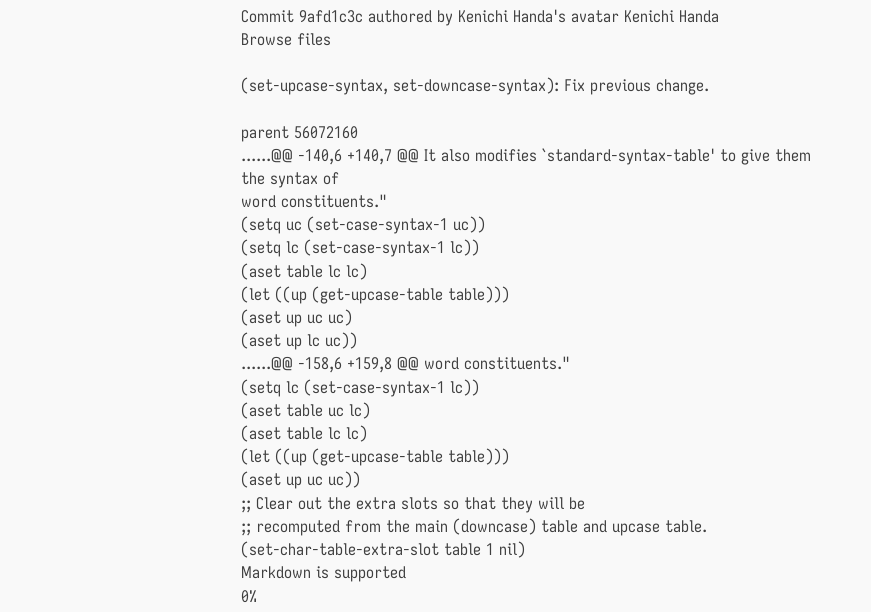Commit 9afd1c3c authored by Kenichi Handa's avatar Kenichi Handa
Browse files

(set-upcase-syntax, set-downcase-syntax): Fix previous change.

parent 56072160
......@@ -140,6 +140,7 @@ It also modifies `standard-syntax-table' to give them the syntax of
word constituents."
(setq uc (set-case-syntax-1 uc))
(setq lc (set-case-syntax-1 lc))
(aset table lc lc)
(let ((up (get-upcase-table table)))
(aset up uc uc)
(aset up lc uc))
......@@ -158,6 +159,8 @@ word constituents."
(setq lc (set-case-syntax-1 lc))
(aset table uc lc)
(aset table lc lc)
(let ((up (get-upcase-table table)))
(aset up uc uc))
;; Clear out the extra slots so that they will be
;; recomputed from the main (downcase) table and upcase table.
(set-char-table-extra-slot table 1 nil)
Markdown is supported
0%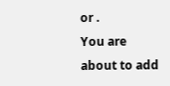or .
You are about to add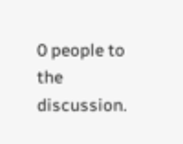0 people to the discussion.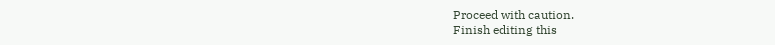Proceed with caution.
Finish editing this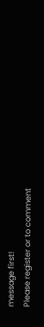message first!
Please register or to comment